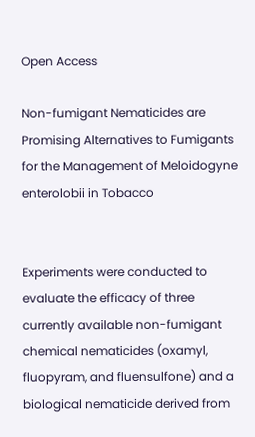Open Access

Non-fumigant Nematicides are Promising Alternatives to Fumigants for the Management of Meloidogyne enterolobii in Tobacco


Experiments were conducted to evaluate the efficacy of three currently available non-fumigant chemical nematicides (oxamyl, fluopyram, and fluensulfone) and a biological nematicide derived from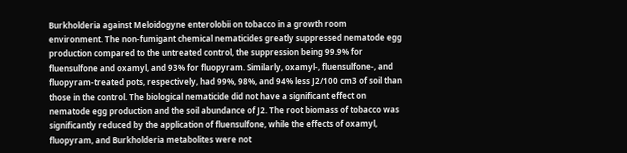Burkholderia against Meloidogyne enterolobii on tobacco in a growth room environment. The non-fumigant chemical nematicides greatly suppressed nematode egg production compared to the untreated control, the suppression being 99.9% for fluensulfone and oxamyl, and 93% for fluopyram. Similarly, oxamyl-, fluensulfone-, and fluopyram-treated pots, respectively, had 99%, 98%, and 94% less J2/100 cm3 of soil than those in the control. The biological nematicide did not have a significant effect on nematode egg production and the soil abundance of J2. The root biomass of tobacco was significantly reduced by the application of fluensulfone, while the effects of oxamyl, fluopyram, and Burkholderia metabolites were not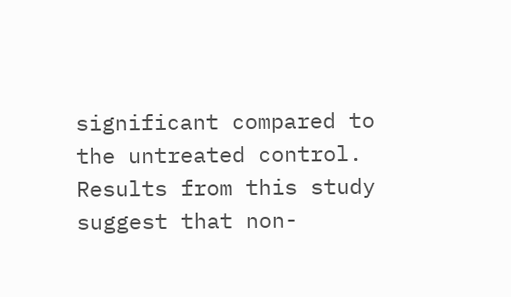significant compared to the untreated control. Results from this study suggest that non-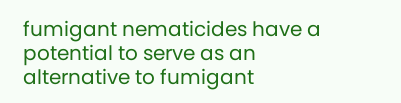fumigant nematicides have a potential to serve as an alternative to fumigant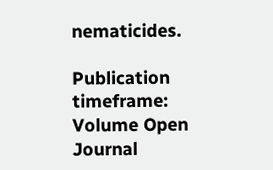nematicides.

Publication timeframe:
Volume Open
Journal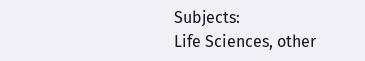Subjects:
Life Sciences, other